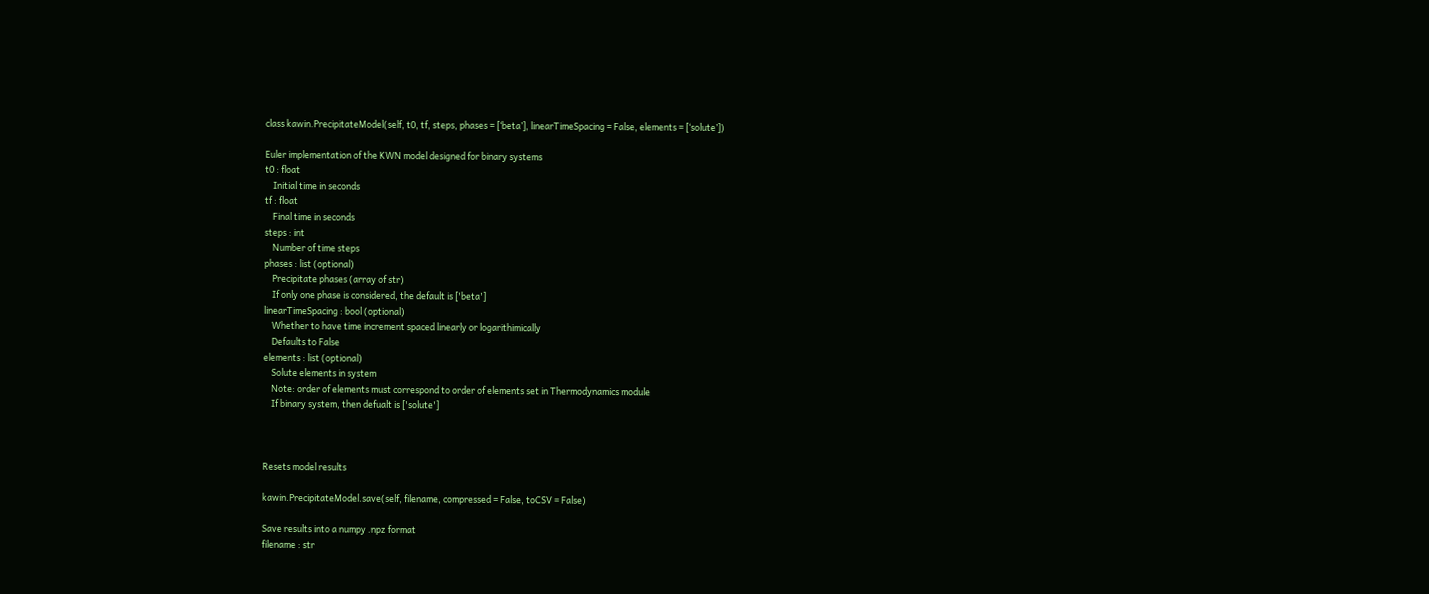class kawin.PrecipitateModel(self, t0, tf, steps, phases = [‘beta’], linearTimeSpacing = False, elements = [‘solute’])

Euler implementation of the KWN model designed for binary systems
t0 : float
    Initial time in seconds
tf : float
    Final time in seconds
steps : int
    Number of time steps
phases : list (optional)
    Precipitate phases (array of str)
    If only one phase is considered, the default is ['beta']
linearTimeSpacing : bool (optional)
    Whether to have time increment spaced linearly or logarithimically
    Defaults to False
elements : list (optional)
    Solute elements in system
    Note: order of elements must correspond to order of elements set in Thermodynamics module
    If binary system, then defualt is ['solute']



Resets model results

kawin.PrecipitateModel.save(self, filename, compressed = False, toCSV = False)

Save results into a numpy .npz format
filename : str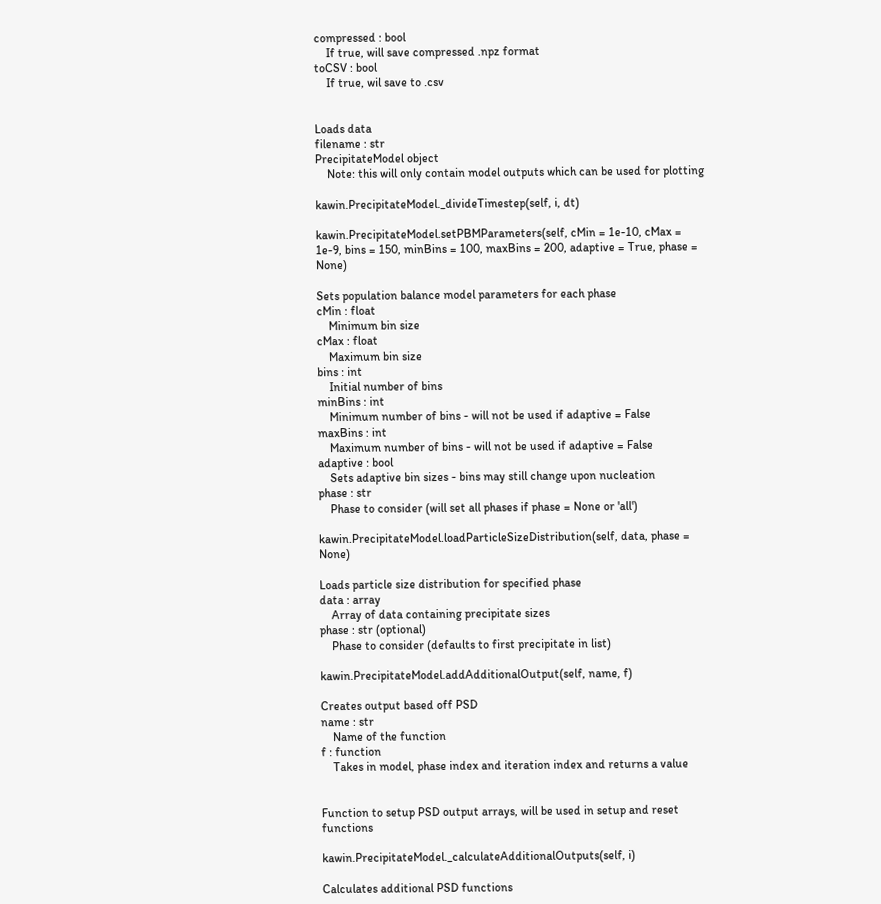compressed : bool
    If true, will save compressed .npz format
toCSV : bool
    If true, wil save to .csv


Loads data
filename : str
PrecipitateModel object
    Note: this will only contain model outputs which can be used for plotting

kawin.PrecipitateModel._divideTimestep(self, i, dt)

kawin.PrecipitateModel.setPBMParameters(self, cMin = 1e-10, cMax = 1e-9, bins = 150, minBins = 100, maxBins = 200, adaptive = True, phase = None)

Sets population balance model parameters for each phase
cMin : float
    Minimum bin size
cMax : float
    Maximum bin size
bins : int
    Initial number of bins
minBins : int
    Minimum number of bins - will not be used if adaptive = False
maxBins : int
    Maximum number of bins - will not be used if adaptive = False
adaptive : bool
    Sets adaptive bin sizes - bins may still change upon nucleation
phase : str
    Phase to consider (will set all phases if phase = None or 'all')

kawin.PrecipitateModel.loadParticleSizeDistribution(self, data, phase = None)

Loads particle size distribution for specified phase
data : array
    Array of data containing precipitate sizes
phase : str (optional)
    Phase to consider (defaults to first precipitate in list)

kawin.PrecipitateModel.addAdditionalOutput(self, name, f)

Creates output based off PSD
name : str
    Name of the function
f : function
    Takes in model, phase index and iteration index and returns a value


Function to setup PSD output arrays, will be used in setup and reset functions

kawin.PrecipitateModel._calculateAdditionalOutputs(self, i)

Calculates additional PSD functions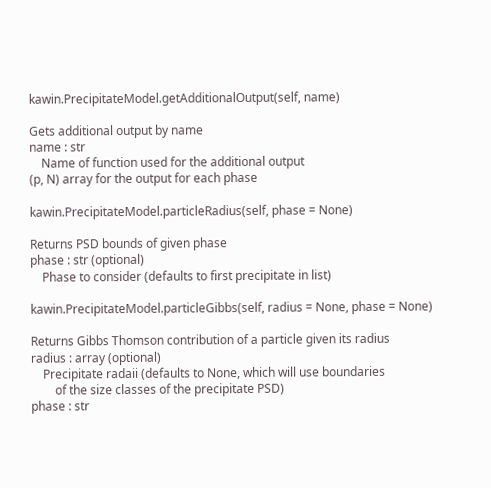kawin.PrecipitateModel.getAdditionalOutput(self, name)

Gets additional output by name
name : str
    Name of function used for the additional output
(p, N) array for the output for each phase

kawin.PrecipitateModel.particleRadius(self, phase = None)

Returns PSD bounds of given phase
phase : str (optional)
    Phase to consider (defaults to first precipitate in list)

kawin.PrecipitateModel.particleGibbs(self, radius = None, phase = None)

Returns Gibbs Thomson contribution of a particle given its radius
radius : array (optional)
    Precipitate radaii (defaults to None, which will use boundaries
        of the size classes of the precipitate PSD)
phase : str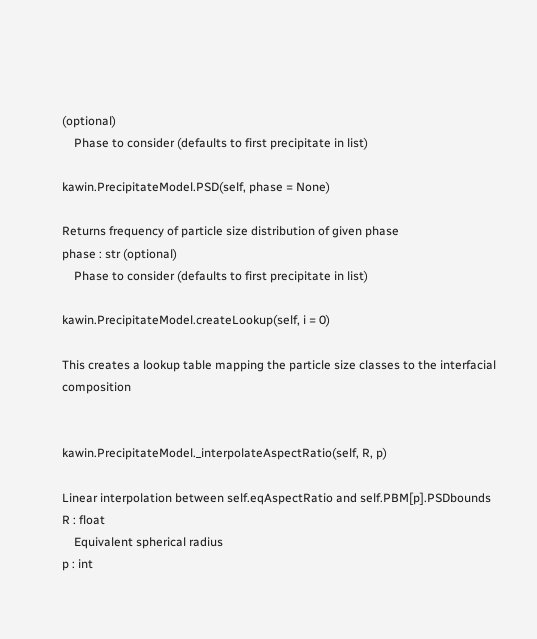(optional)
    Phase to consider (defaults to first precipitate in list)

kawin.PrecipitateModel.PSD(self, phase = None)

Returns frequency of particle size distribution of given phase
phase : str (optional)
    Phase to consider (defaults to first precipitate in list)

kawin.PrecipitateModel.createLookup(self, i = 0)

This creates a lookup table mapping the particle size classes to the interfacial composition


kawin.PrecipitateModel._interpolateAspectRatio(self, R, p)

Linear interpolation between self.eqAspectRatio and self.PBM[p].PSDbounds
R : float
    Equivalent spherical radius
p : int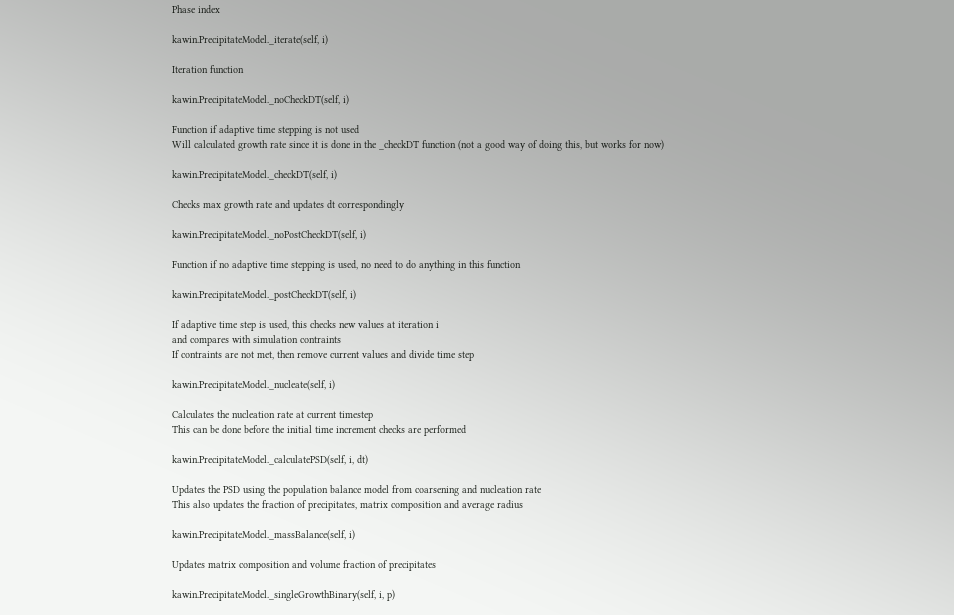Phase index

kawin.PrecipitateModel._iterate(self, i)

Iteration function

kawin.PrecipitateModel._noCheckDT(self, i)

Function if adaptive time stepping is not used
Will calculated growth rate since it is done in the _checkDT function (not a good way of doing this, but works for now)

kawin.PrecipitateModel._checkDT(self, i)

Checks max growth rate and updates dt correspondingly

kawin.PrecipitateModel._noPostCheckDT(self, i)

Function if no adaptive time stepping is used, no need to do anything in this function

kawin.PrecipitateModel._postCheckDT(self, i)

If adaptive time step is used, this checks new values at iteration i
and compares with simulation contraints
If contraints are not met, then remove current values and divide time step

kawin.PrecipitateModel._nucleate(self, i)

Calculates the nucleation rate at current timestep
This can be done before the initial time increment checks are performed

kawin.PrecipitateModel._calculatePSD(self, i, dt)

Updates the PSD using the population balance model from coarsening and nucleation rate
This also updates the fraction of precipitates, matrix composition and average radius

kawin.PrecipitateModel._massBalance(self, i)

Updates matrix composition and volume fraction of precipitates

kawin.PrecipitateModel._singleGrowthBinary(self, i, p)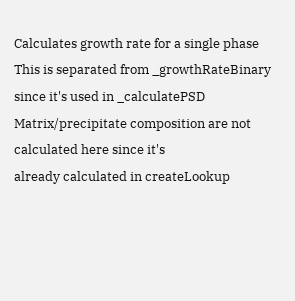Calculates growth rate for a single phase
This is separated from _growthRateBinary since it's used in _calculatePSD
Matrix/precipitate composition are not calculated here since it's
already calculated in createLookup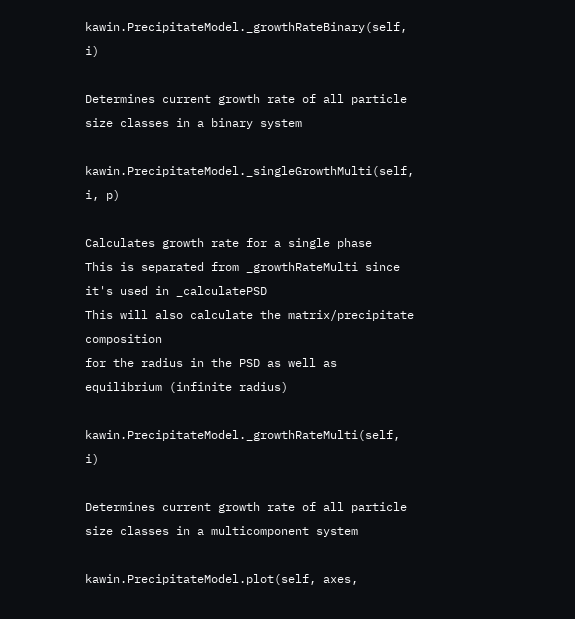kawin.PrecipitateModel._growthRateBinary(self, i)

Determines current growth rate of all particle size classes in a binary system

kawin.PrecipitateModel._singleGrowthMulti(self, i, p)

Calculates growth rate for a single phase
This is separated from _growthRateMulti since it's used in _calculatePSD
This will also calculate the matrix/precipitate composition
for the radius in the PSD as well as equilibrium (infinite radius)

kawin.PrecipitateModel._growthRateMulti(self, i)

Determines current growth rate of all particle size classes in a multicomponent system

kawin.PrecipitateModel.plot(self, axes,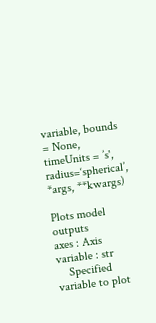variable, bounds = None, timeUnits = ’s', radius=‘spherical’, *args, **kwargs)

Plots model outputs
axes : Axis
variable : str
    Specified variable to plot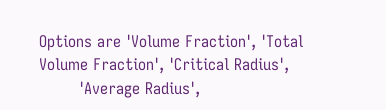Options are 'Volume Fraction', 'Total Volume Fraction', 'Critical Radius',
        'Average Radius',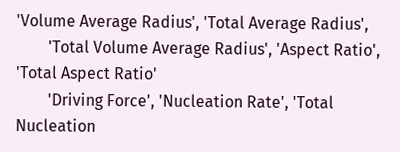'Volume Average Radius', 'Total Average Radius',
        'Total Volume Average Radius', 'Aspect Ratio', 'Total Aspect Ratio'
        'Driving Force', 'Nucleation Rate', 'Total Nucleation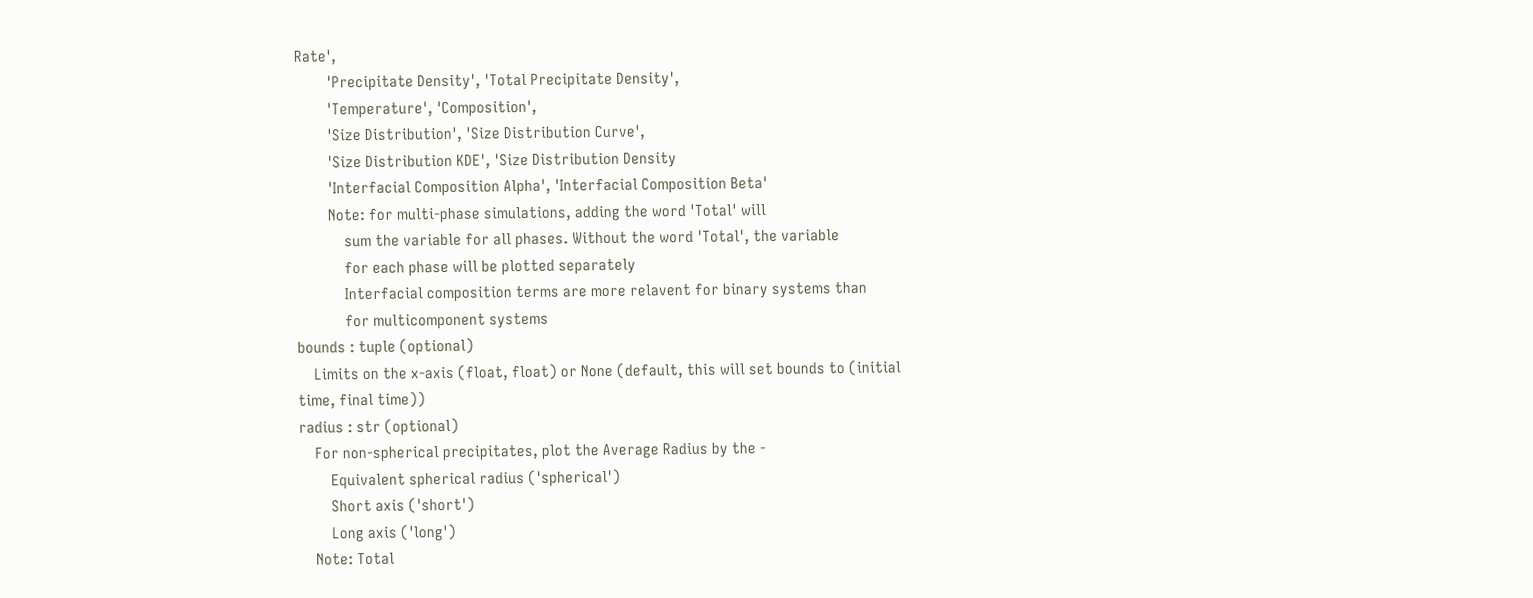Rate',
        'Precipitate Density', 'Total Precipitate Density',
        'Temperature', 'Composition',
        'Size Distribution', 'Size Distribution Curve',
        'Size Distribution KDE', 'Size Distribution Density
        'Interfacial Composition Alpha', 'Interfacial Composition Beta'
        Note: for multi-phase simulations, adding the word 'Total' will
            sum the variable for all phases. Without the word 'Total', the variable
            for each phase will be plotted separately
            Interfacial composition terms are more relavent for binary systems than
            for multicomponent systems
bounds : tuple (optional)
    Limits on the x-axis (float, float) or None (default, this will set bounds to (initial time, final time))
radius : str (optional)
    For non-spherical precipitates, plot the Average Radius by the -
        Equivalent spherical radius ('spherical')
        Short axis ('short')
        Long axis ('long')
    Note: Total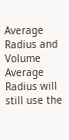Average Radius and Volume Average Radius will still use the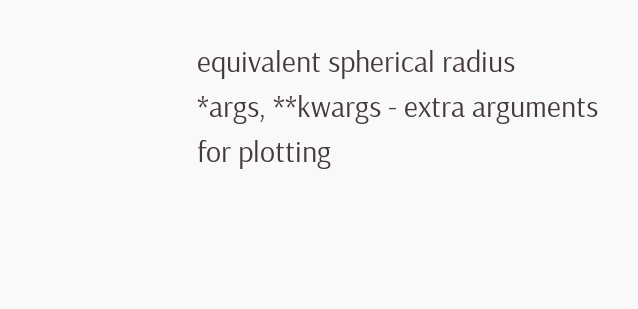equivalent spherical radius
*args, **kwargs - extra arguments for plotting